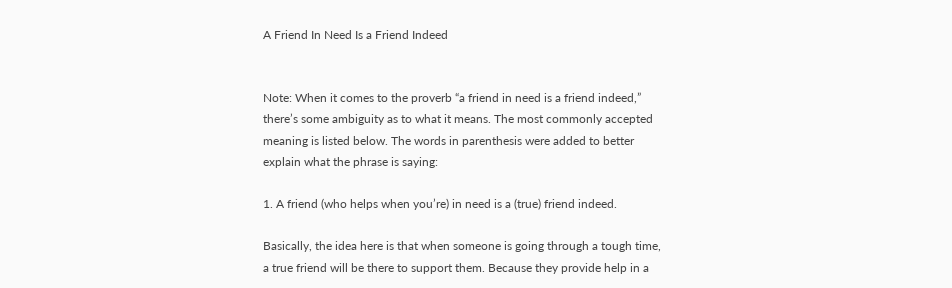A Friend In Need Is a Friend Indeed


Note: When it comes to the proverb “a friend in need is a friend indeed,” there’s some ambiguity as to what it means. The most commonly accepted meaning is listed below. The words in parenthesis were added to better explain what the phrase is saying:

1. A friend (who helps when you’re) in need is a (true) friend indeed.

Basically, the idea here is that when someone is going through a tough time, a true friend will be there to support them. Because they provide help in a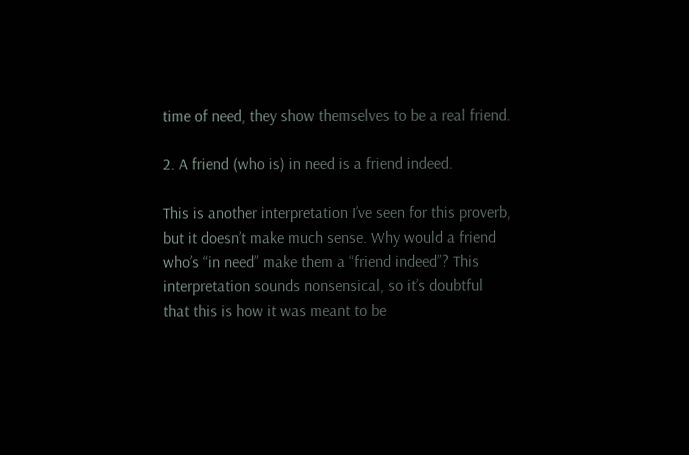time of need, they show themselves to be a real friend.

2. A friend (who is) in need is a friend indeed.

This is another interpretation I’ve seen for this proverb, but it doesn’t make much sense. Why would a friend who’s “in need” make them a “friend indeed”? This interpretation sounds nonsensical, so it’s doubtful that this is how it was meant to be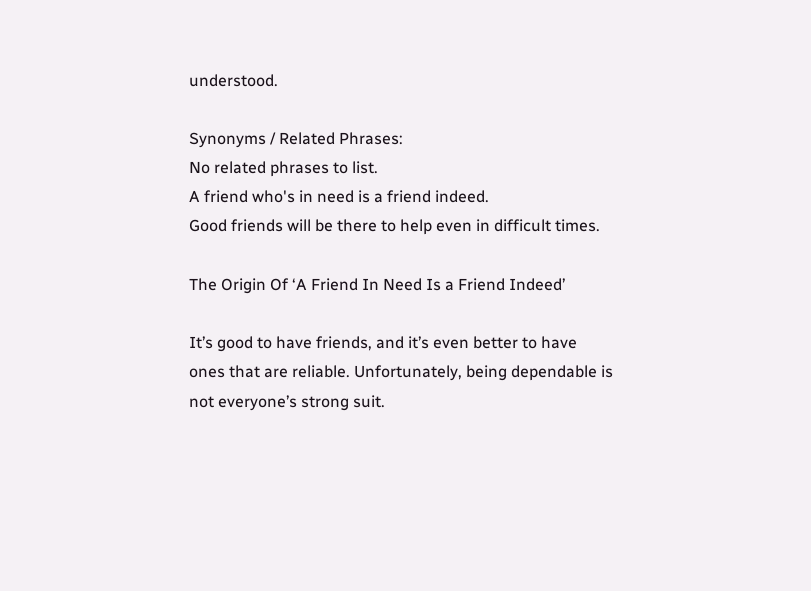understood.

Synonyms / Related Phrases:
No related phrases to list.
A friend who's in need is a friend indeed.
Good friends will be there to help even in difficult times.

The Origin Of ‘A Friend In Need Is a Friend Indeed’

It’s good to have friends, and it’s even better to have ones that are reliable. Unfortunately, being dependable is not everyone’s strong suit.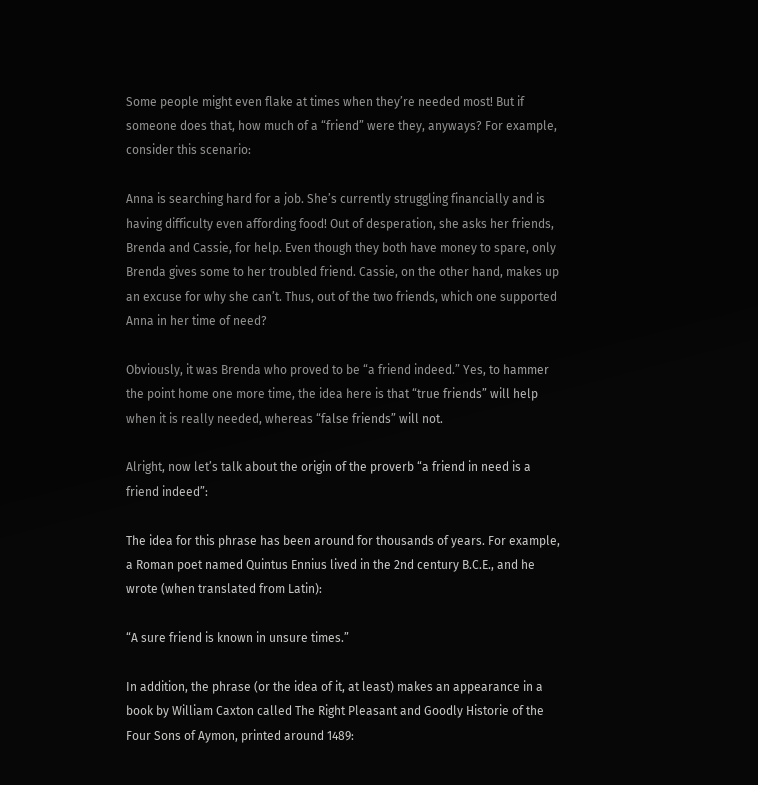Some people might even flake at times when they’re needed most! But if someone does that, how much of a “friend” were they, anyways? For example, consider this scenario:

Anna is searching hard for a job. She’s currently struggling financially and is having difficulty even affording food! Out of desperation, she asks her friends, Brenda and Cassie, for help. Even though they both have money to spare, only Brenda gives some to her troubled friend. Cassie, on the other hand, makes up an excuse for why she can’t. Thus, out of the two friends, which one supported Anna in her time of need?

Obviously, it was Brenda who proved to be “a friend indeed.” Yes, to hammer the point home one more time, the idea here is that “true friends” will help when it is really needed, whereas “false friends” will not.

Alright, now let’s talk about the origin of the proverb “a friend in need is a friend indeed”:

The idea for this phrase has been around for thousands of years. For example, a Roman poet named Quintus Ennius lived in the 2nd century B.C.E., and he wrote (when translated from Latin):

“A sure friend is known in unsure times.”

In addition, the phrase (or the idea of it, at least) makes an appearance in a book by William Caxton called The Right Pleasant and Goodly Historie of the Four Sons of Aymon, printed around 1489: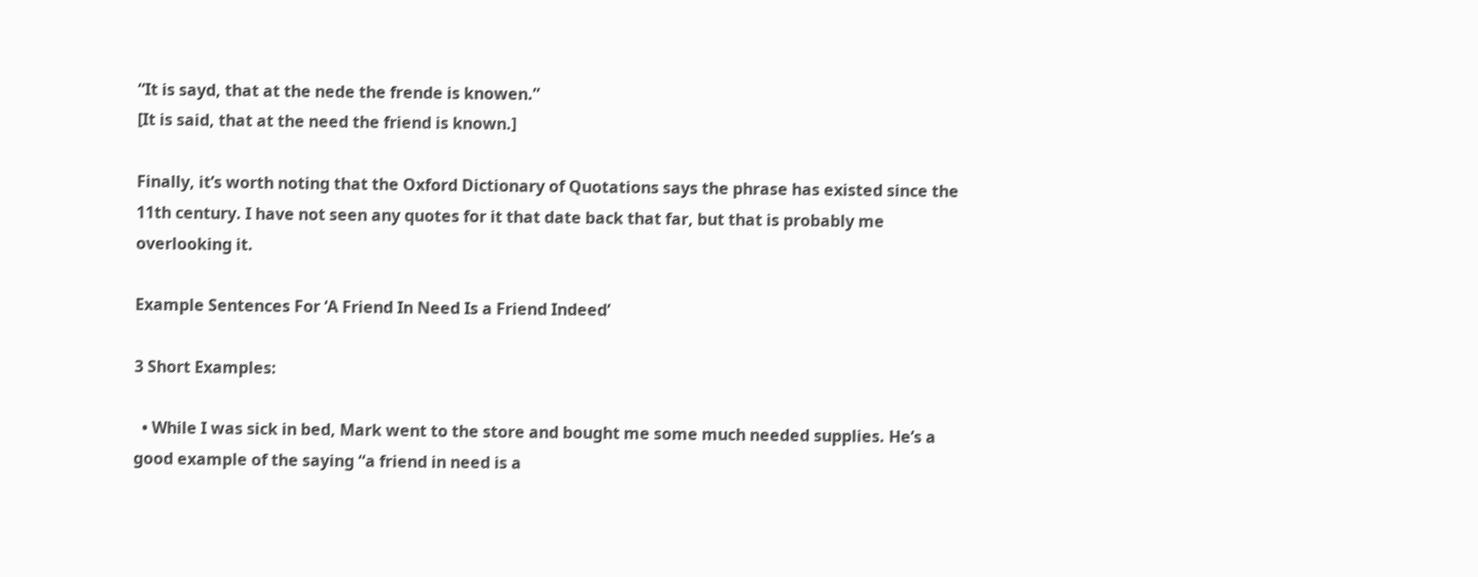“It is sayd, that at the nede the frende is knowen.”
[It is said, that at the need the friend is known.]

Finally, it’s worth noting that the Oxford Dictionary of Quotations says the phrase has existed since the 11th century. I have not seen any quotes for it that date back that far, but that is probably me overlooking it.

Example Sentences For ‘A Friend In Need Is a Friend Indeed’

3 Short Examples:

  • While I was sick in bed, Mark went to the store and bought me some much needed supplies. He’s a good example of the saying “a friend in need is a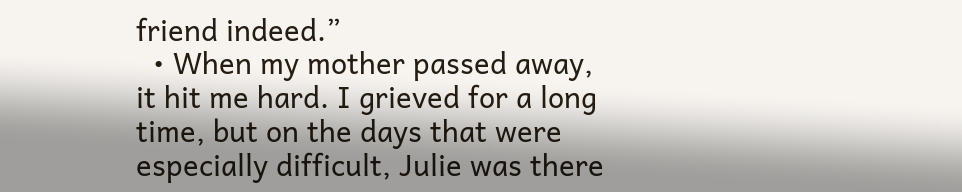friend indeed.”
  • When my mother passed away, it hit me hard. I grieved for a long time, but on the days that were especially difficult, Julie was there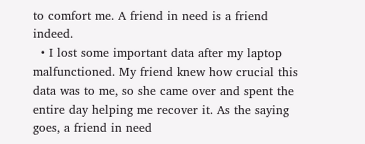to comfort me. A friend in need is a friend indeed.
  • I lost some important data after my laptop malfunctioned. My friend knew how crucial this data was to me, so she came over and spent the entire day helping me recover it. As the saying goes, a friend in need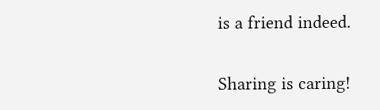is a friend indeed.

Sharing is caring!